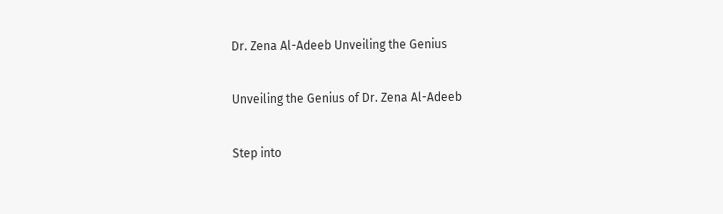Dr. Zena Al-Adeeb Unveiling the Genius

Unveiling the Genius of Dr. Zena Al-Adeeb

Step into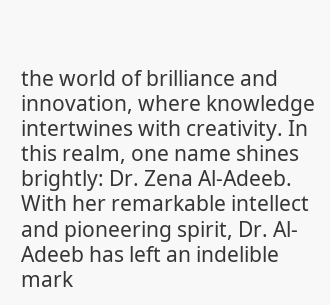the world of brilliance and innovation, where knowledge intertwines with creativity. In this realm, one name shines brightly: Dr. Zena Al-Adeeb. With her remarkable intellect and pioneering spirit, Dr. Al-Adeeb has left an indelible mark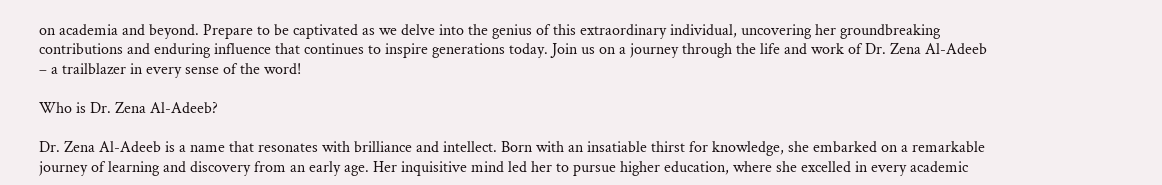on academia and beyond. Prepare to be captivated as we delve into the genius of this extraordinary individual, uncovering her groundbreaking contributions and enduring influence that continues to inspire generations today. Join us on a journey through the life and work of Dr. Zena Al-Adeeb – a trailblazer in every sense of the word!

Who is Dr. Zena Al-Adeeb?

Dr. Zena Al-Adeeb is a name that resonates with brilliance and intellect. Born with an insatiable thirst for knowledge, she embarked on a remarkable journey of learning and discovery from an early age. Her inquisitive mind led her to pursue higher education, where she excelled in every academic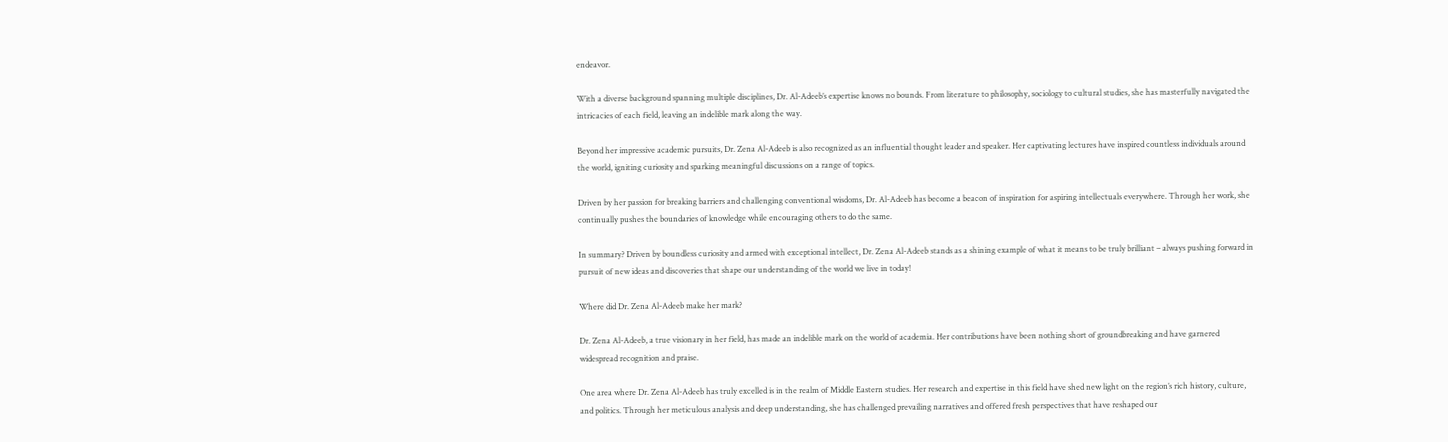endeavor.

With a diverse background spanning multiple disciplines, Dr. Al-Adeeb’s expertise knows no bounds. From literature to philosophy, sociology to cultural studies, she has masterfully navigated the intricacies of each field, leaving an indelible mark along the way.

Beyond her impressive academic pursuits, Dr. Zena Al-Adeeb is also recognized as an influential thought leader and speaker. Her captivating lectures have inspired countless individuals around the world, igniting curiosity and sparking meaningful discussions on a range of topics.

Driven by her passion for breaking barriers and challenging conventional wisdoms, Dr. Al-Adeeb has become a beacon of inspiration for aspiring intellectuals everywhere. Through her work, she continually pushes the boundaries of knowledge while encouraging others to do the same.

In summary? Driven by boundless curiosity and armed with exceptional intellect, Dr. Zena Al-Adeeb stands as a shining example of what it means to be truly brilliant – always pushing forward in pursuit of new ideas and discoveries that shape our understanding of the world we live in today!

Where did Dr. Zena Al-Adeeb make her mark?

Dr. Zena Al-Adeeb, a true visionary in her field, has made an indelible mark on the world of academia. Her contributions have been nothing short of groundbreaking and have garnered widespread recognition and praise.

One area where Dr. Zena Al-Adeeb has truly excelled is in the realm of Middle Eastern studies. Her research and expertise in this field have shed new light on the region’s rich history, culture, and politics. Through her meticulous analysis and deep understanding, she has challenged prevailing narratives and offered fresh perspectives that have reshaped our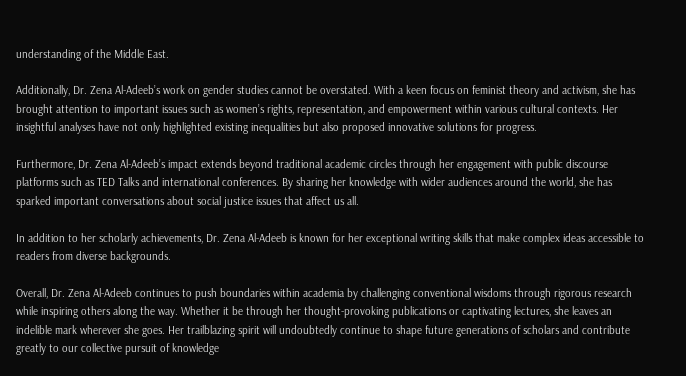understanding of the Middle East.

Additionally, Dr. Zena Al-Adeeb’s work on gender studies cannot be overstated. With a keen focus on feminist theory and activism, she has brought attention to important issues such as women’s rights, representation, and empowerment within various cultural contexts. Her insightful analyses have not only highlighted existing inequalities but also proposed innovative solutions for progress.

Furthermore, Dr. Zena Al-Adeeb’s impact extends beyond traditional academic circles through her engagement with public discourse platforms such as TED Talks and international conferences. By sharing her knowledge with wider audiences around the world, she has sparked important conversations about social justice issues that affect us all.

In addition to her scholarly achievements, Dr. Zena Al-Adeeb is known for her exceptional writing skills that make complex ideas accessible to readers from diverse backgrounds.

Overall, Dr. Zena Al-Adeeb continues to push boundaries within academia by challenging conventional wisdoms through rigorous research while inspiring others along the way. Whether it be through her thought-provoking publications or captivating lectures, she leaves an indelible mark wherever she goes. Her trailblazing spirit will undoubtedly continue to shape future generations of scholars and contribute greatly to our collective pursuit of knowledge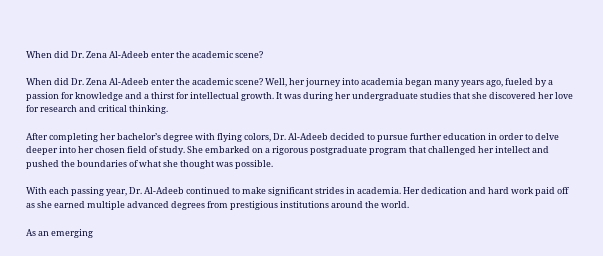When did Dr. Zena Al-Adeeb enter the academic scene?

When did Dr. Zena Al-Adeeb enter the academic scene? Well, her journey into academia began many years ago, fueled by a passion for knowledge and a thirst for intellectual growth. It was during her undergraduate studies that she discovered her love for research and critical thinking.

After completing her bachelor’s degree with flying colors, Dr. Al-Adeeb decided to pursue further education in order to delve deeper into her chosen field of study. She embarked on a rigorous postgraduate program that challenged her intellect and pushed the boundaries of what she thought was possible.

With each passing year, Dr. Al-Adeeb continued to make significant strides in academia. Her dedication and hard work paid off as she earned multiple advanced degrees from prestigious institutions around the world.

As an emerging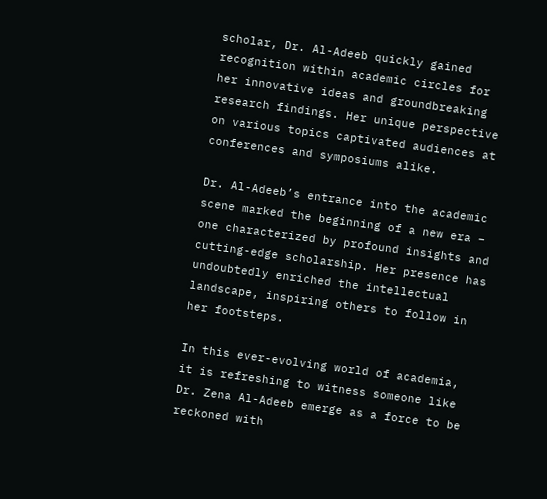scholar, Dr. Al-Adeeb quickly gained recognition within academic circles for her innovative ideas and groundbreaking research findings. Her unique perspective on various topics captivated audiences at conferences and symposiums alike.

Dr. Al-Adeeb’s entrance into the academic scene marked the beginning of a new era – one characterized by profound insights and cutting-edge scholarship. Her presence has undoubtedly enriched the intellectual landscape, inspiring others to follow in her footsteps.

In this ever-evolving world of academia, it is refreshing to witness someone like Dr. Zena Al-Adeeb emerge as a force to be reckoned with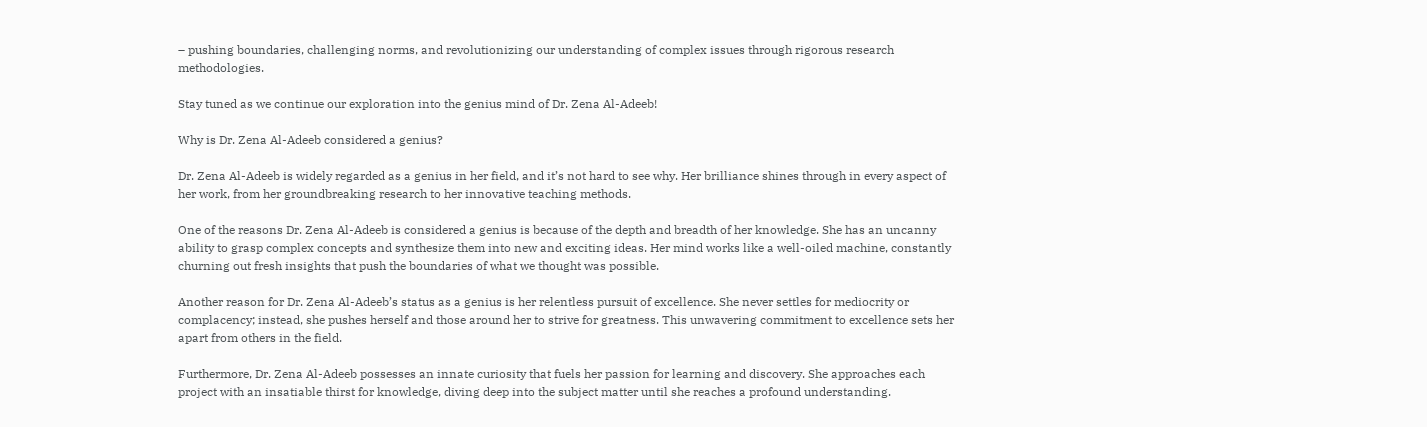– pushing boundaries, challenging norms, and revolutionizing our understanding of complex issues through rigorous research methodologies.

Stay tuned as we continue our exploration into the genius mind of Dr. Zena Al-Adeeb!

Why is Dr. Zena Al-Adeeb considered a genius?

Dr. Zena Al-Adeeb is widely regarded as a genius in her field, and it’s not hard to see why. Her brilliance shines through in every aspect of her work, from her groundbreaking research to her innovative teaching methods.

One of the reasons Dr. Zena Al-Adeeb is considered a genius is because of the depth and breadth of her knowledge. She has an uncanny ability to grasp complex concepts and synthesize them into new and exciting ideas. Her mind works like a well-oiled machine, constantly churning out fresh insights that push the boundaries of what we thought was possible.

Another reason for Dr. Zena Al-Adeeb’s status as a genius is her relentless pursuit of excellence. She never settles for mediocrity or complacency; instead, she pushes herself and those around her to strive for greatness. This unwavering commitment to excellence sets her apart from others in the field.

Furthermore, Dr. Zena Al-Adeeb possesses an innate curiosity that fuels her passion for learning and discovery. She approaches each project with an insatiable thirst for knowledge, diving deep into the subject matter until she reaches a profound understanding.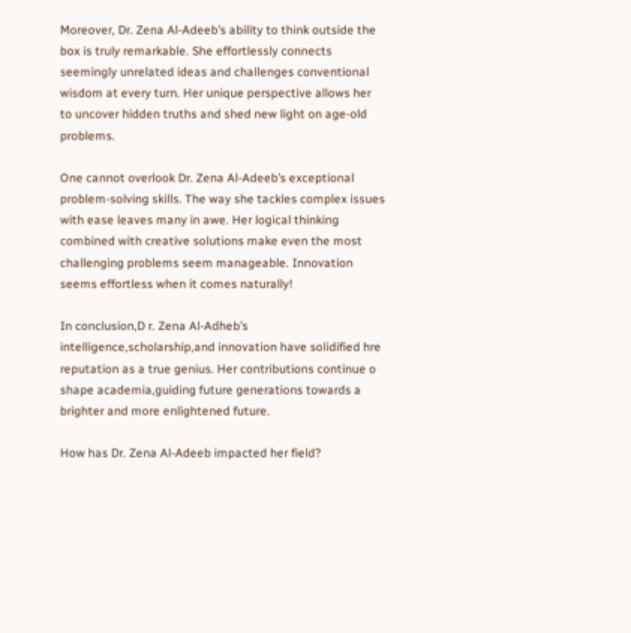Moreover, Dr. Zena Al-Adeeb’s ability to think outside the box is truly remarkable. She effortlessly connects seemingly unrelated ideas and challenges conventional wisdom at every turn. Her unique perspective allows her to uncover hidden truths and shed new light on age-old problems.

One cannot overlook Dr. Zena Al-Adeeb’s exceptional problem-solving skills. The way she tackles complex issues with ease leaves many in awe. Her logical thinking combined with creative solutions make even the most challenging problems seem manageable. Innovation seems effortless when it comes naturally!

In conclusion,D r. Zena Al-Adheb’s intelligence,scholarship,and innovation have solidified hre reputation as a true genius. Her contributions continue o shape academia,guiding future generations towards a brighter and more enlightened future.

How has Dr. Zena Al-Adeeb impacted her field?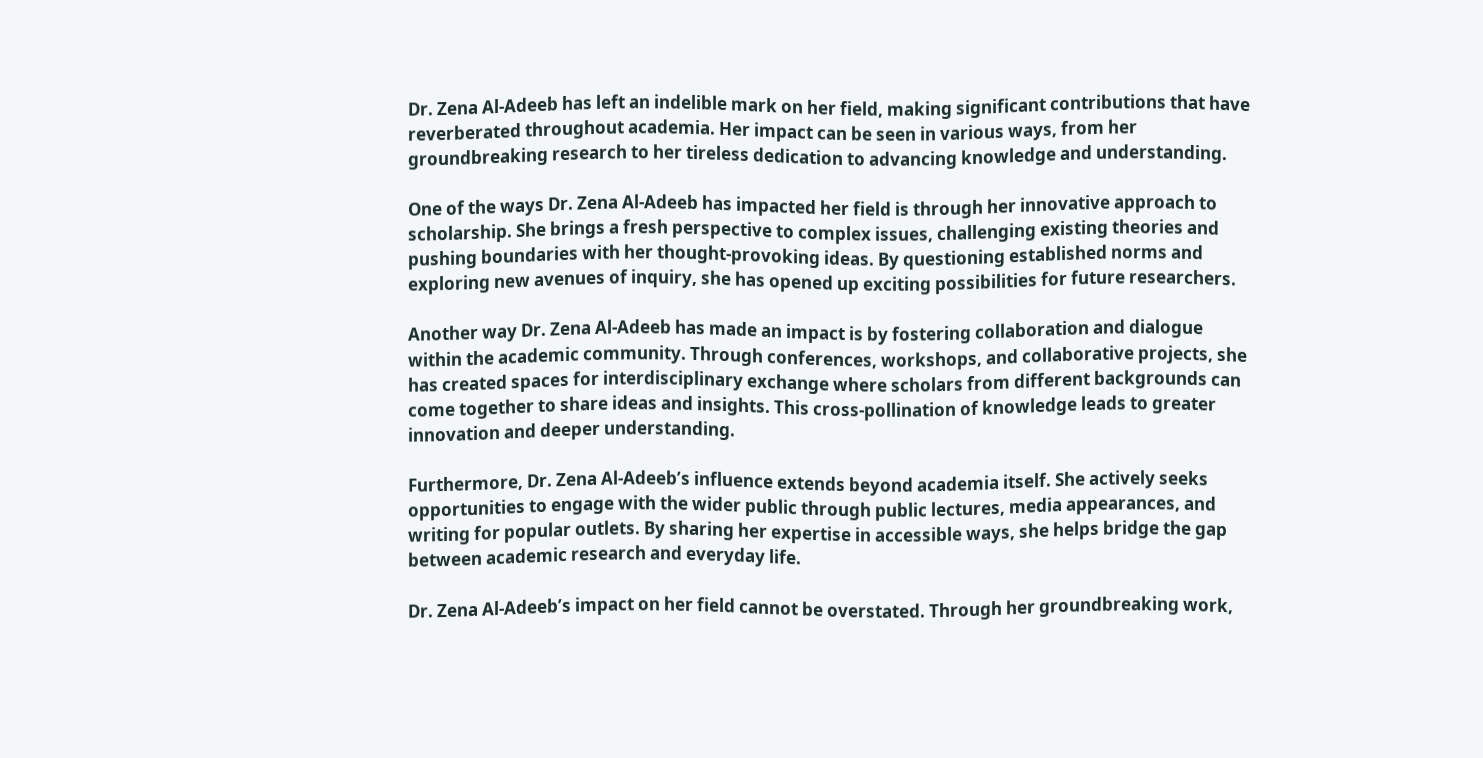Dr. Zena Al-Adeeb has left an indelible mark on her field, making significant contributions that have reverberated throughout academia. Her impact can be seen in various ways, from her groundbreaking research to her tireless dedication to advancing knowledge and understanding.

One of the ways Dr. Zena Al-Adeeb has impacted her field is through her innovative approach to scholarship. She brings a fresh perspective to complex issues, challenging existing theories and pushing boundaries with her thought-provoking ideas. By questioning established norms and exploring new avenues of inquiry, she has opened up exciting possibilities for future researchers.

Another way Dr. Zena Al-Adeeb has made an impact is by fostering collaboration and dialogue within the academic community. Through conferences, workshops, and collaborative projects, she has created spaces for interdisciplinary exchange where scholars from different backgrounds can come together to share ideas and insights. This cross-pollination of knowledge leads to greater innovation and deeper understanding.

Furthermore, Dr. Zena Al-Adeeb’s influence extends beyond academia itself. She actively seeks opportunities to engage with the wider public through public lectures, media appearances, and writing for popular outlets. By sharing her expertise in accessible ways, she helps bridge the gap between academic research and everyday life.

Dr. Zena Al-Adeeb’s impact on her field cannot be overstated. Through her groundbreaking work,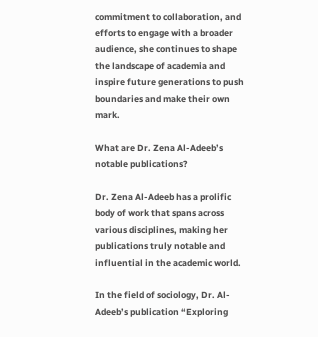commitment to collaboration, and efforts to engage with a broader audience, she continues to shape the landscape of academia and inspire future generations to push boundaries and make their own mark.

What are Dr. Zena Al-Adeeb’s notable publications?

Dr. Zena Al-Adeeb has a prolific body of work that spans across various disciplines, making her publications truly notable and influential in the academic world.

In the field of sociology, Dr. Al-Adeeb’s publication “Exploring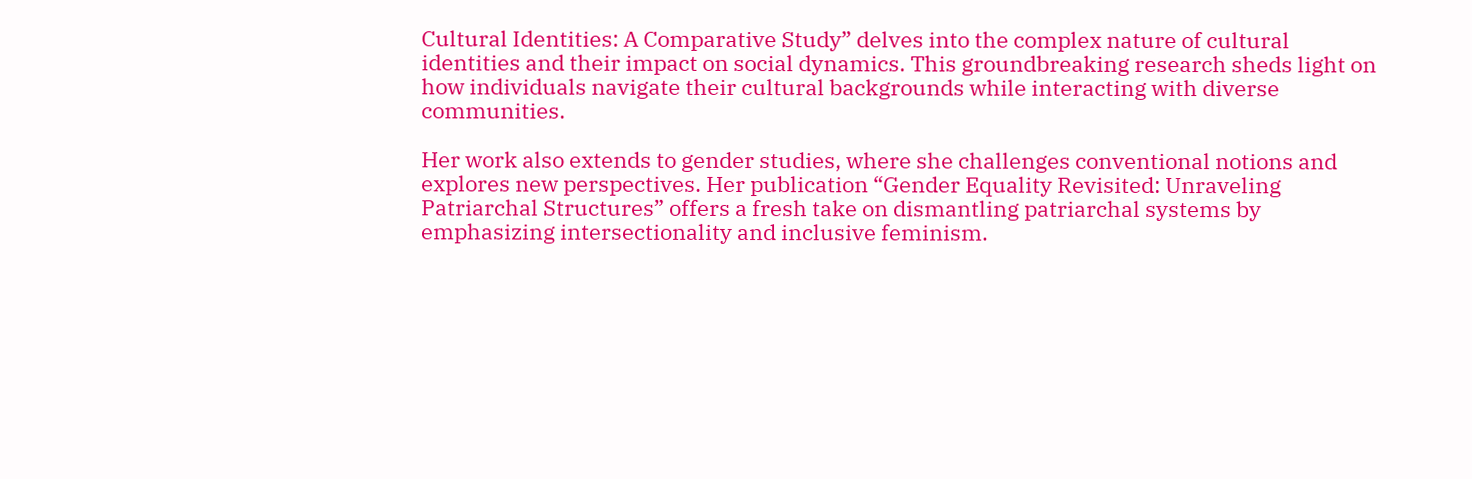Cultural Identities: A Comparative Study” delves into the complex nature of cultural identities and their impact on social dynamics. This groundbreaking research sheds light on how individuals navigate their cultural backgrounds while interacting with diverse communities.

Her work also extends to gender studies, where she challenges conventional notions and explores new perspectives. Her publication “Gender Equality Revisited: Unraveling Patriarchal Structures” offers a fresh take on dismantling patriarchal systems by emphasizing intersectionality and inclusive feminism.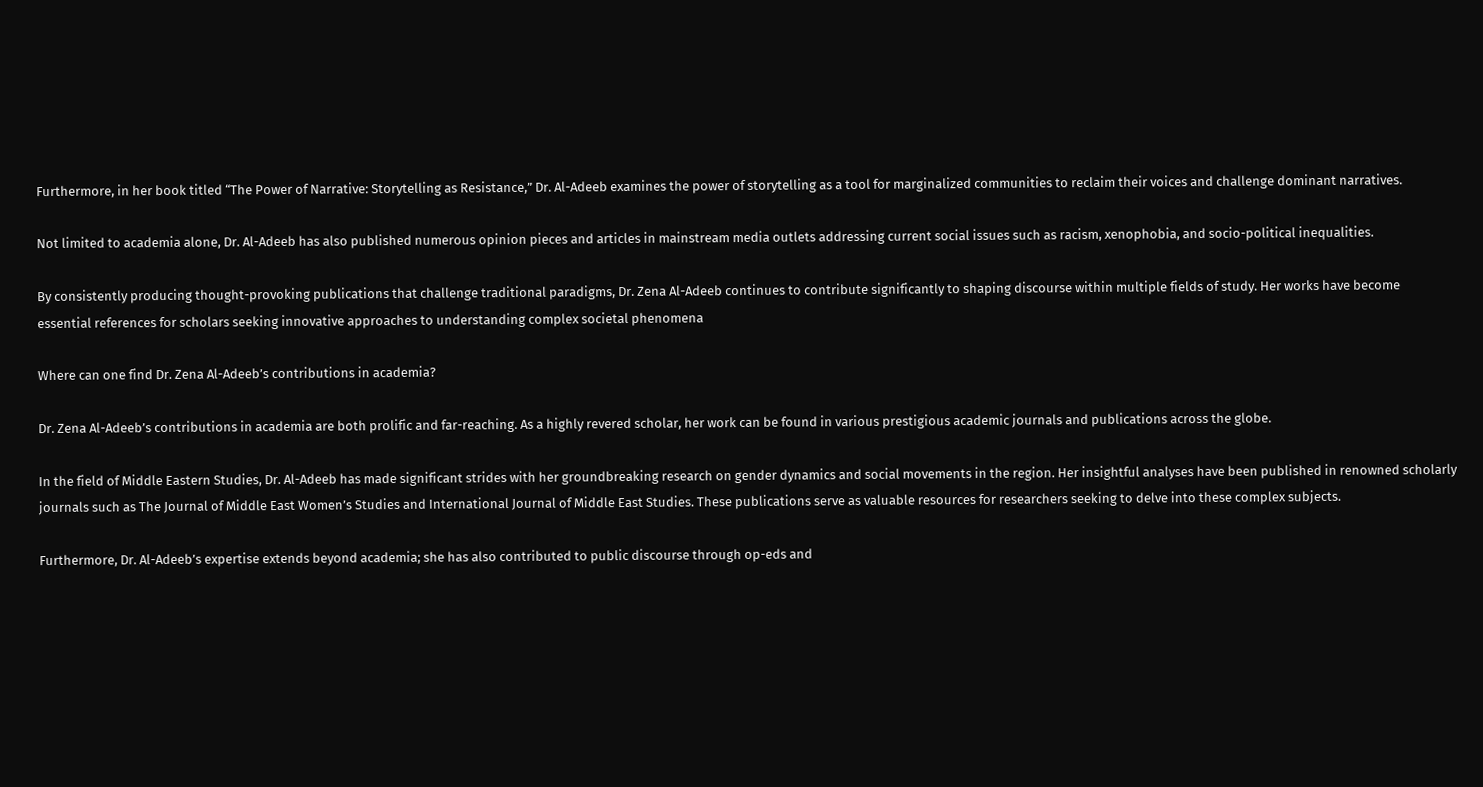Furthermore, in her book titled “The Power of Narrative: Storytelling as Resistance,” Dr. Al-Adeeb examines the power of storytelling as a tool for marginalized communities to reclaim their voices and challenge dominant narratives.

Not limited to academia alone, Dr. Al-Adeeb has also published numerous opinion pieces and articles in mainstream media outlets addressing current social issues such as racism, xenophobia, and socio-political inequalities.

By consistently producing thought-provoking publications that challenge traditional paradigms, Dr. Zena Al-Adeeb continues to contribute significantly to shaping discourse within multiple fields of study. Her works have become essential references for scholars seeking innovative approaches to understanding complex societal phenomena

Where can one find Dr. Zena Al-Adeeb’s contributions in academia?

Dr. Zena Al-Adeeb’s contributions in academia are both prolific and far-reaching. As a highly revered scholar, her work can be found in various prestigious academic journals and publications across the globe.

In the field of Middle Eastern Studies, Dr. Al-Adeeb has made significant strides with her groundbreaking research on gender dynamics and social movements in the region. Her insightful analyses have been published in renowned scholarly journals such as The Journal of Middle East Women’s Studies and International Journal of Middle East Studies. These publications serve as valuable resources for researchers seeking to delve into these complex subjects.

Furthermore, Dr. Al-Adeeb’s expertise extends beyond academia; she has also contributed to public discourse through op-eds and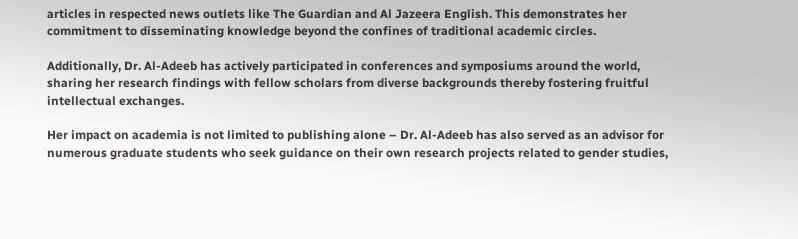articles in respected news outlets like The Guardian and Al Jazeera English. This demonstrates her commitment to disseminating knowledge beyond the confines of traditional academic circles.

Additionally, Dr. Al-Adeeb has actively participated in conferences and symposiums around the world, sharing her research findings with fellow scholars from diverse backgrounds thereby fostering fruitful intellectual exchanges.

Her impact on academia is not limited to publishing alone – Dr. Al-Adeeb has also served as an advisor for numerous graduate students who seek guidance on their own research projects related to gender studies,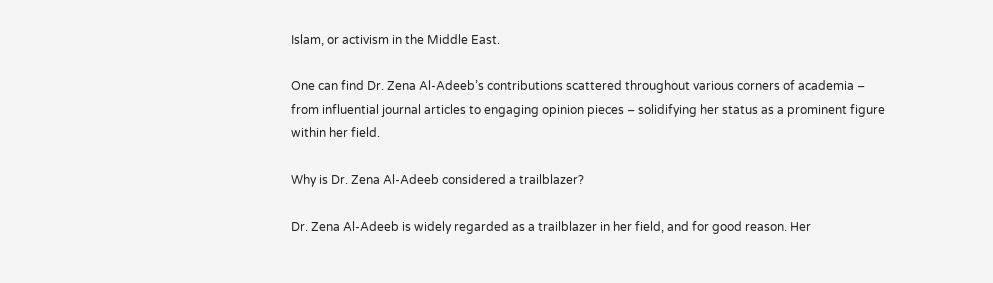Islam, or activism in the Middle East.

One can find Dr. Zena Al-Adeeb’s contributions scattered throughout various corners of academia – from influential journal articles to engaging opinion pieces – solidifying her status as a prominent figure within her field.

Why is Dr. Zena Al-Adeeb considered a trailblazer?

Dr. Zena Al-Adeeb is widely regarded as a trailblazer in her field, and for good reason. Her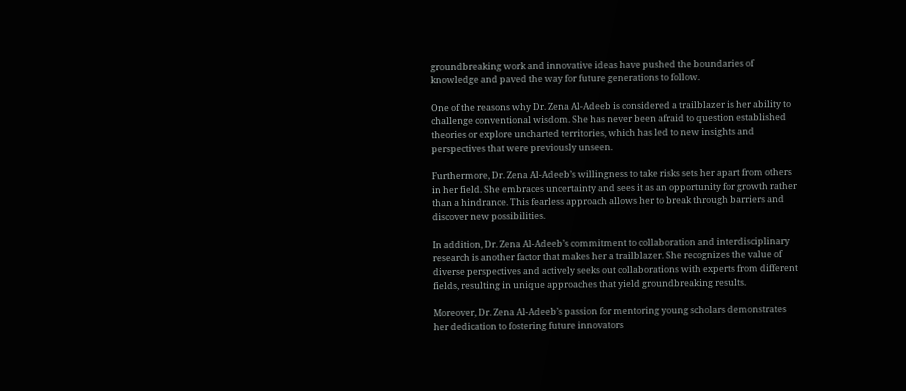groundbreaking work and innovative ideas have pushed the boundaries of knowledge and paved the way for future generations to follow.

One of the reasons why Dr. Zena Al-Adeeb is considered a trailblazer is her ability to challenge conventional wisdom. She has never been afraid to question established theories or explore uncharted territories, which has led to new insights and perspectives that were previously unseen.

Furthermore, Dr. Zena Al-Adeeb’s willingness to take risks sets her apart from others in her field. She embraces uncertainty and sees it as an opportunity for growth rather than a hindrance. This fearless approach allows her to break through barriers and discover new possibilities.

In addition, Dr. Zena Al-Adeeb’s commitment to collaboration and interdisciplinary research is another factor that makes her a trailblazer. She recognizes the value of diverse perspectives and actively seeks out collaborations with experts from different fields, resulting in unique approaches that yield groundbreaking results.

Moreover, Dr. Zena Al-Adeeb’s passion for mentoring young scholars demonstrates her dedication to fostering future innovators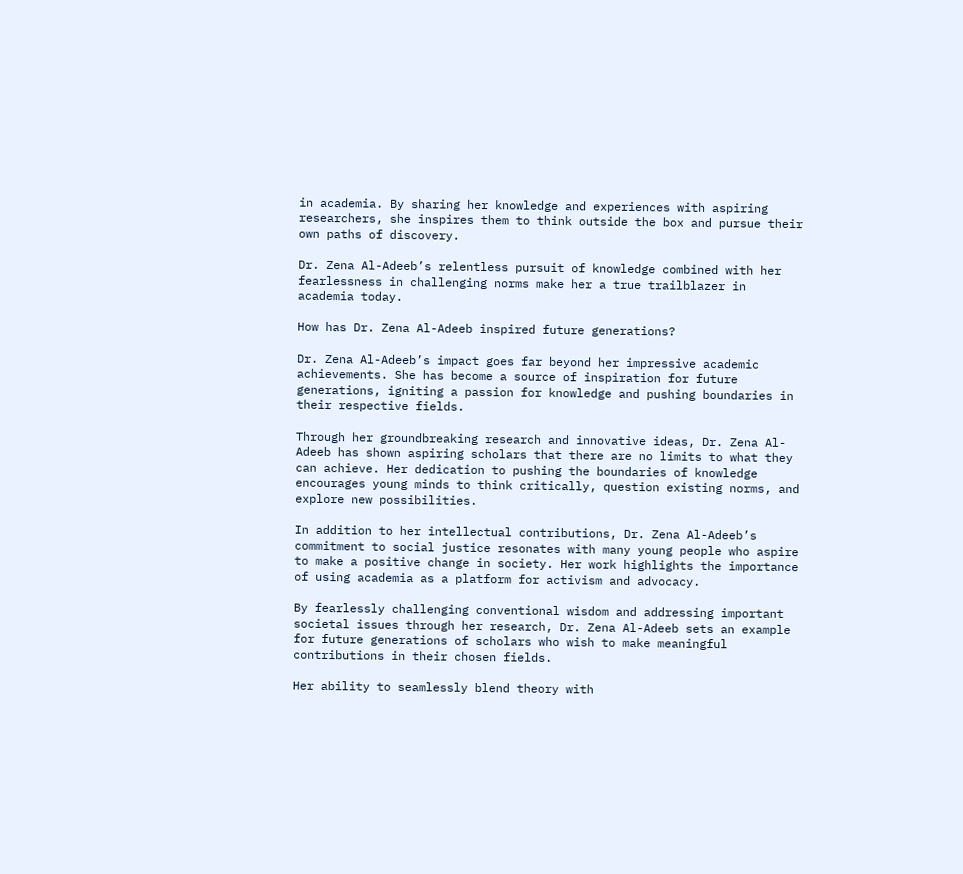in academia. By sharing her knowledge and experiences with aspiring researchers, she inspires them to think outside the box and pursue their own paths of discovery.

Dr. Zena Al-Adeeb’s relentless pursuit of knowledge combined with her fearlessness in challenging norms make her a true trailblazer in academia today.

How has Dr. Zena Al-Adeeb inspired future generations?

Dr. Zena Al-Adeeb’s impact goes far beyond her impressive academic achievements. She has become a source of inspiration for future generations, igniting a passion for knowledge and pushing boundaries in their respective fields.

Through her groundbreaking research and innovative ideas, Dr. Zena Al-Adeeb has shown aspiring scholars that there are no limits to what they can achieve. Her dedication to pushing the boundaries of knowledge encourages young minds to think critically, question existing norms, and explore new possibilities.

In addition to her intellectual contributions, Dr. Zena Al-Adeeb’s commitment to social justice resonates with many young people who aspire to make a positive change in society. Her work highlights the importance of using academia as a platform for activism and advocacy.

By fearlessly challenging conventional wisdom and addressing important societal issues through her research, Dr. Zena Al-Adeeb sets an example for future generations of scholars who wish to make meaningful contributions in their chosen fields.

Her ability to seamlessly blend theory with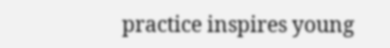practice inspires young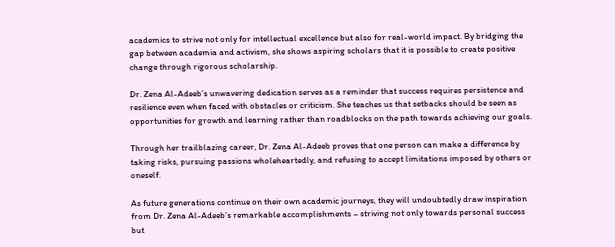academics to strive not only for intellectual excellence but also for real-world impact. By bridging the gap between academia and activism, she shows aspiring scholars that it is possible to create positive change through rigorous scholarship.

Dr. Zena Al-Adeeb’s unwavering dedication serves as a reminder that success requires persistence and resilience even when faced with obstacles or criticism. She teaches us that setbacks should be seen as opportunities for growth and learning rather than roadblocks on the path towards achieving our goals.

Through her trailblazing career, Dr. Zena Al-Adeeb proves that one person can make a difference by taking risks, pursuing passions wholeheartedly, and refusing to accept limitations imposed by others or oneself.

As future generations continue on their own academic journeys, they will undoubtedly draw inspiration from Dr. Zena Al-Adeeb’s remarkable accomplishments – striving not only towards personal success but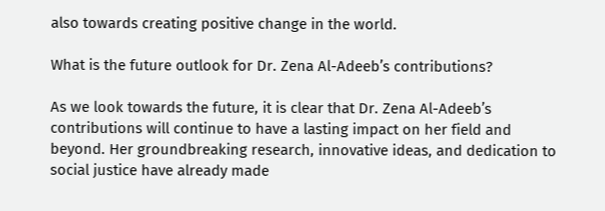also towards creating positive change in the world.

What is the future outlook for Dr. Zena Al-Adeeb’s contributions?

As we look towards the future, it is clear that Dr. Zena Al-Adeeb’s contributions will continue to have a lasting impact on her field and beyond. Her groundbreaking research, innovative ideas, and dedication to social justice have already made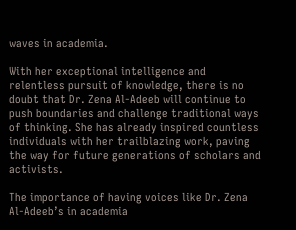waves in academia.

With her exceptional intelligence and relentless pursuit of knowledge, there is no doubt that Dr. Zena Al-Adeeb will continue to push boundaries and challenge traditional ways of thinking. She has already inspired countless individuals with her trailblazing work, paving the way for future generations of scholars and activists.

The importance of having voices like Dr. Zena Al-Adeeb’s in academia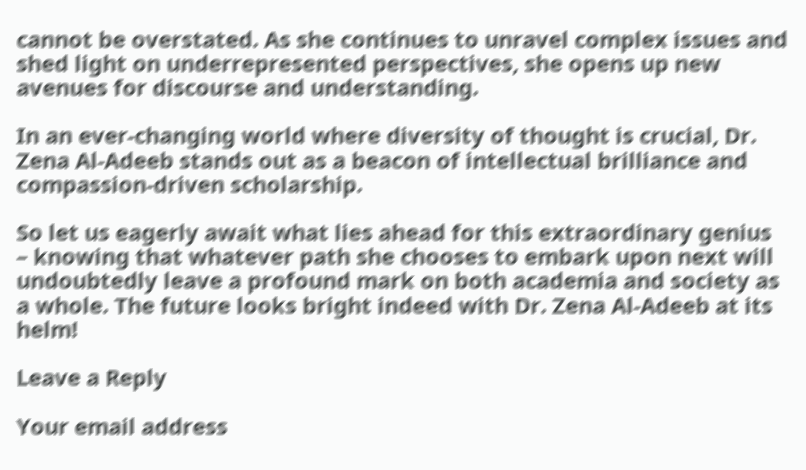cannot be overstated. As she continues to unravel complex issues and shed light on underrepresented perspectives, she opens up new avenues for discourse and understanding.

In an ever-changing world where diversity of thought is crucial, Dr. Zena Al-Adeeb stands out as a beacon of intellectual brilliance and compassion-driven scholarship.

So let us eagerly await what lies ahead for this extraordinary genius – knowing that whatever path she chooses to embark upon next will undoubtedly leave a profound mark on both academia and society as a whole. The future looks bright indeed with Dr. Zena Al-Adeeb at its helm!

Leave a Reply

Your email address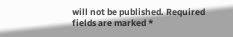will not be published. Required fields are marked *